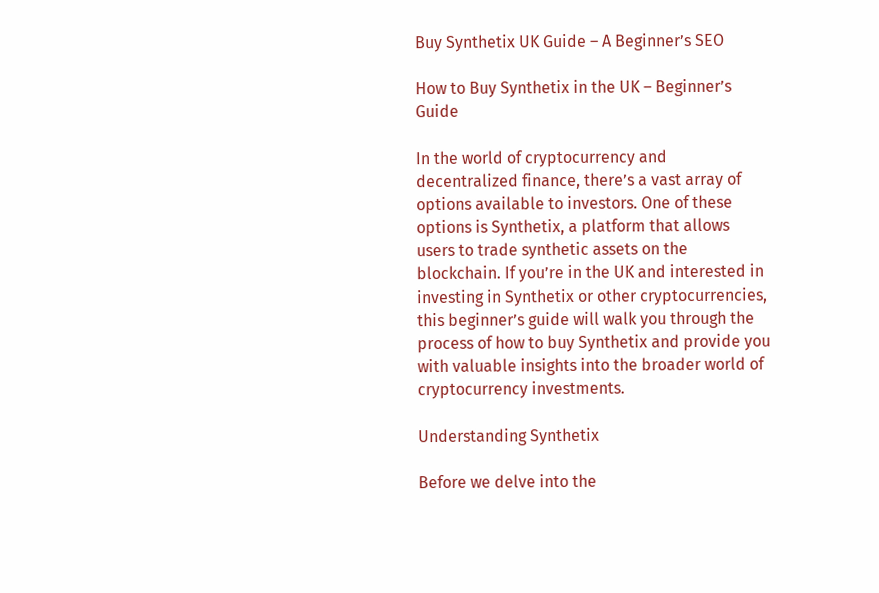Buy Synthetix UK Guide – A Beginner’s SEO

How to Buy Synthetix in the UK – Beginner’s Guide

In the world of cryptocurrency and decentralized finance, there’s a vast array of options available to investors. One of these options is Synthetix, a platform that allows users to trade synthetic assets on the blockchain. If you’re in the UK and interested in investing in Synthetix or other cryptocurrencies, this beginner’s guide will walk you through the process of how to buy Synthetix and provide you with valuable insights into the broader world of cryptocurrency investments.

Understanding Synthetix

Before we delve into the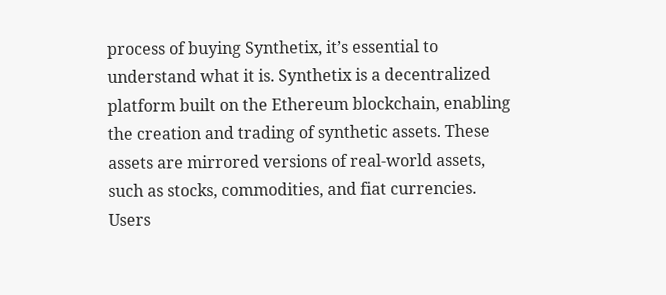process of buying Synthetix, it’s essential to understand what it is. Synthetix is a decentralized platform built on the Ethereum blockchain, enabling the creation and trading of synthetic assets. These assets are mirrored versions of real-world assets, such as stocks, commodities, and fiat currencies. Users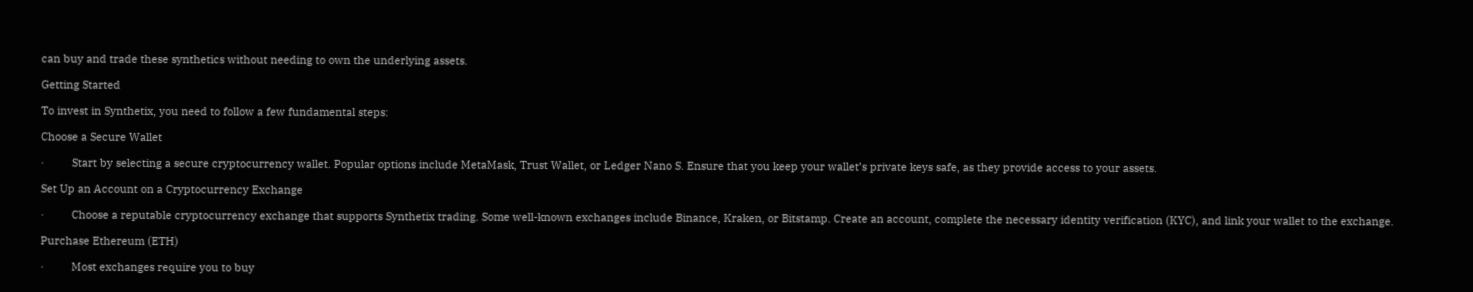can buy and trade these synthetics without needing to own the underlying assets.

Getting Started

To invest in Synthetix, you need to follow a few fundamental steps:

Choose a Secure Wallet

·         Start by selecting a secure cryptocurrency wallet. Popular options include MetaMask, Trust Wallet, or Ledger Nano S. Ensure that you keep your wallet’s private keys safe, as they provide access to your assets.

Set Up an Account on a Cryptocurrency Exchange

·         Choose a reputable cryptocurrency exchange that supports Synthetix trading. Some well-known exchanges include Binance, Kraken, or Bitstamp. Create an account, complete the necessary identity verification (KYC), and link your wallet to the exchange.

Purchase Ethereum (ETH)

·         Most exchanges require you to buy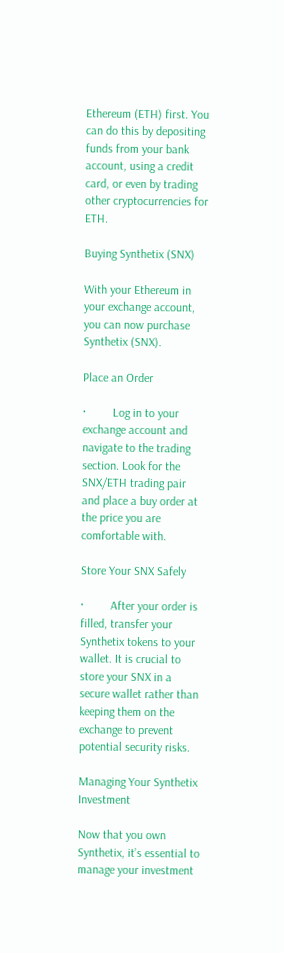Ethereum (ETH) first. You can do this by depositing funds from your bank account, using a credit card, or even by trading other cryptocurrencies for ETH.

Buying Synthetix (SNX)

With your Ethereum in your exchange account, you can now purchase Synthetix (SNX).

Place an Order

·         Log in to your exchange account and navigate to the trading section. Look for the SNX/ETH trading pair and place a buy order at the price you are comfortable with.

Store Your SNX Safely

·         After your order is filled, transfer your Synthetix tokens to your wallet. It is crucial to store your SNX in a secure wallet rather than keeping them on the exchange to prevent potential security risks.

Managing Your Synthetix Investment

Now that you own Synthetix, it’s essential to manage your investment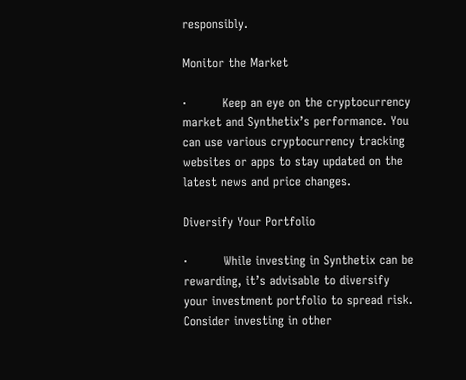responsibly.

Monitor the Market

·         Keep an eye on the cryptocurrency market and Synthetix’s performance. You can use various cryptocurrency tracking websites or apps to stay updated on the latest news and price changes.

Diversify Your Portfolio

·         While investing in Synthetix can be rewarding, it’s advisable to diversify your investment portfolio to spread risk. Consider investing in other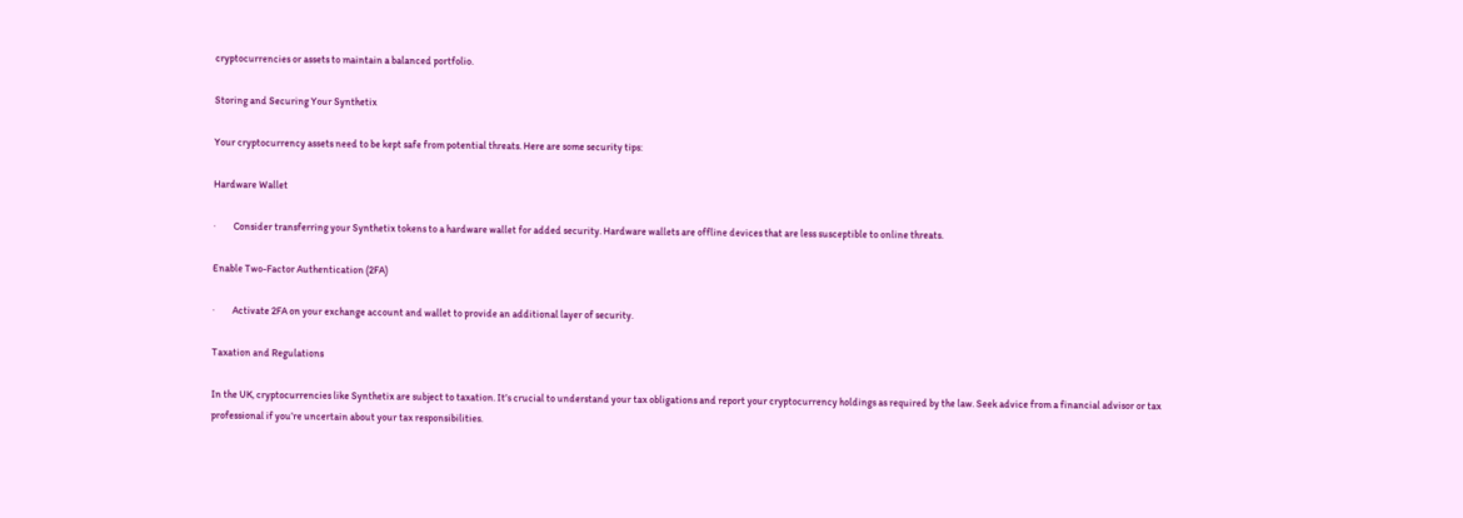cryptocurrencies or assets to maintain a balanced portfolio.

Storing and Securing Your Synthetix

Your cryptocurrency assets need to be kept safe from potential threats. Here are some security tips:

Hardware Wallet

·         Consider transferring your Synthetix tokens to a hardware wallet for added security. Hardware wallets are offline devices that are less susceptible to online threats.

Enable Two-Factor Authentication (2FA)

·         Activate 2FA on your exchange account and wallet to provide an additional layer of security.

Taxation and Regulations

In the UK, cryptocurrencies like Synthetix are subject to taxation. It’s crucial to understand your tax obligations and report your cryptocurrency holdings as required by the law. Seek advice from a financial advisor or tax professional if you’re uncertain about your tax responsibilities.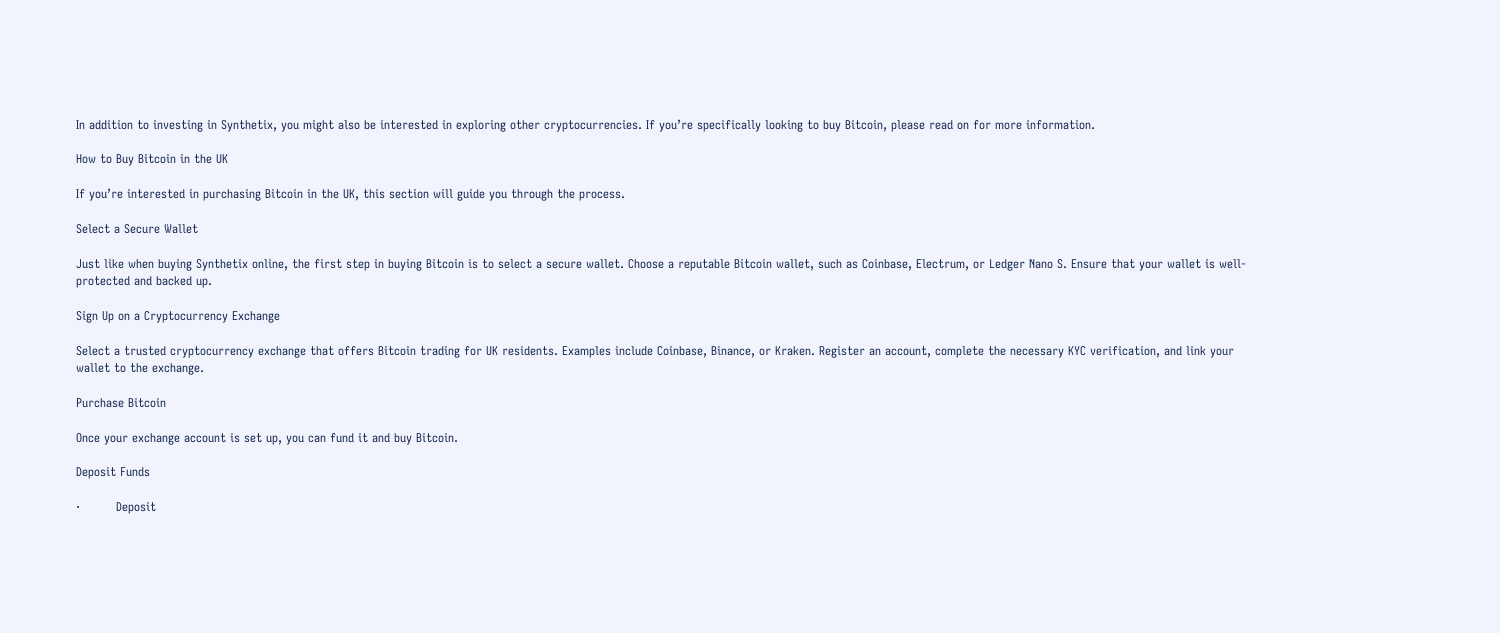In addition to investing in Synthetix, you might also be interested in exploring other cryptocurrencies. If you’re specifically looking to buy Bitcoin, please read on for more information.

How to Buy Bitcoin in the UK

If you’re interested in purchasing Bitcoin in the UK, this section will guide you through the process.

Select a Secure Wallet

Just like when buying Synthetix online, the first step in buying Bitcoin is to select a secure wallet. Choose a reputable Bitcoin wallet, such as Coinbase, Electrum, or Ledger Nano S. Ensure that your wallet is well-protected and backed up.

Sign Up on a Cryptocurrency Exchange

Select a trusted cryptocurrency exchange that offers Bitcoin trading for UK residents. Examples include Coinbase, Binance, or Kraken. Register an account, complete the necessary KYC verification, and link your wallet to the exchange.

Purchase Bitcoin

Once your exchange account is set up, you can fund it and buy Bitcoin.

Deposit Funds

·         Deposit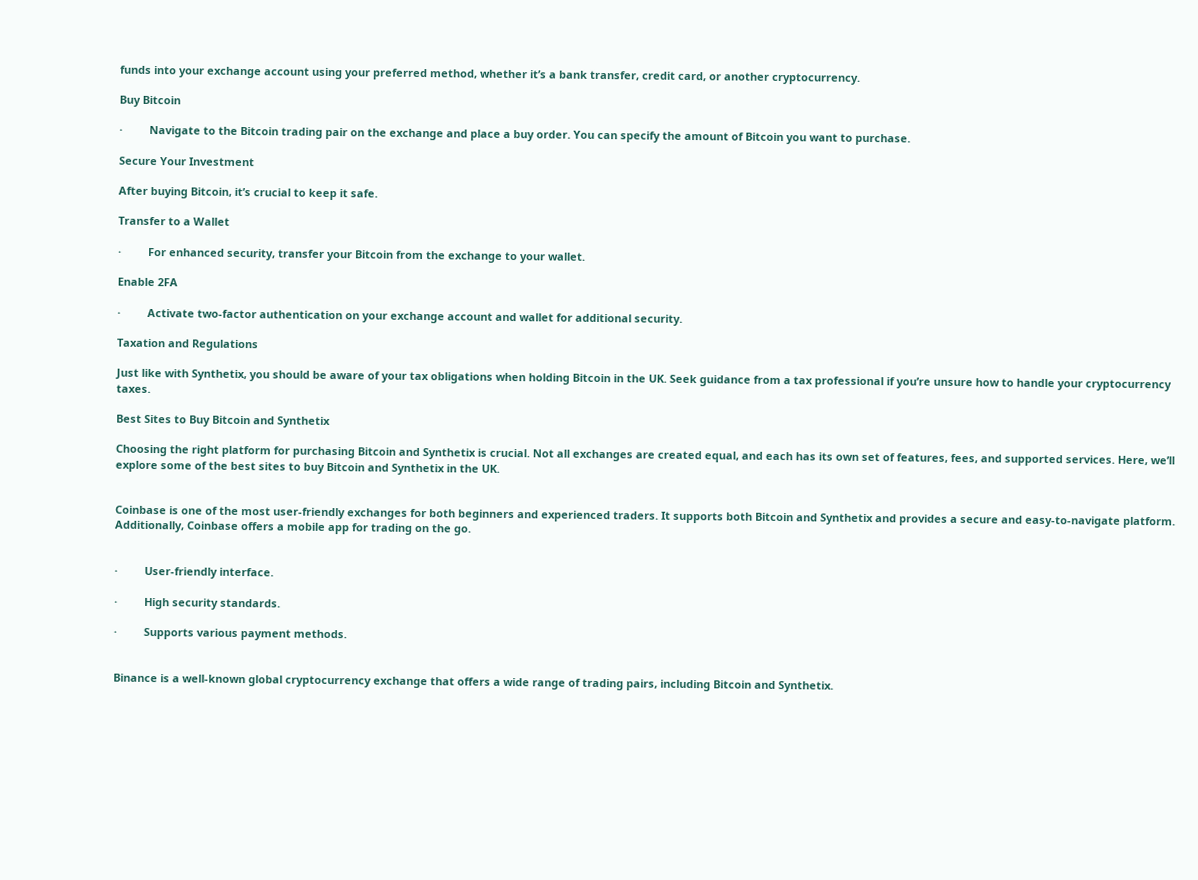funds into your exchange account using your preferred method, whether it’s a bank transfer, credit card, or another cryptocurrency.

Buy Bitcoin

·         Navigate to the Bitcoin trading pair on the exchange and place a buy order. You can specify the amount of Bitcoin you want to purchase.

Secure Your Investment

After buying Bitcoin, it’s crucial to keep it safe.

Transfer to a Wallet

·         For enhanced security, transfer your Bitcoin from the exchange to your wallet.

Enable 2FA

·         Activate two-factor authentication on your exchange account and wallet for additional security.

Taxation and Regulations

Just like with Synthetix, you should be aware of your tax obligations when holding Bitcoin in the UK. Seek guidance from a tax professional if you’re unsure how to handle your cryptocurrency taxes.

Best Sites to Buy Bitcoin and Synthetix

Choosing the right platform for purchasing Bitcoin and Synthetix is crucial. Not all exchanges are created equal, and each has its own set of features, fees, and supported services. Here, we’ll explore some of the best sites to buy Bitcoin and Synthetix in the UK.


Coinbase is one of the most user-friendly exchanges for both beginners and experienced traders. It supports both Bitcoin and Synthetix and provides a secure and easy-to-navigate platform. Additionally, Coinbase offers a mobile app for trading on the go.


·         User-friendly interface.

·         High security standards.

·         Supports various payment methods.


Binance is a well-known global cryptocurrency exchange that offers a wide range of trading pairs, including Bitcoin and Synthetix.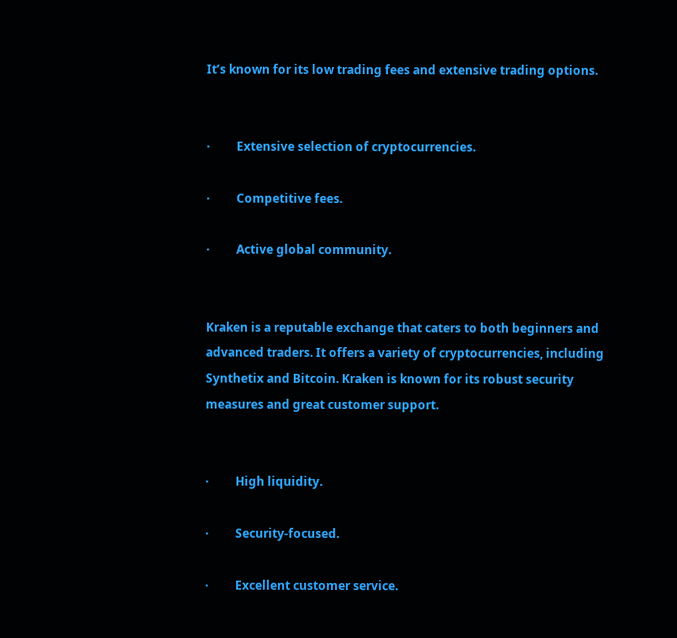It’s known for its low trading fees and extensive trading options.


·         Extensive selection of cryptocurrencies.

·         Competitive fees.

·         Active global community.


Kraken is a reputable exchange that caters to both beginners and advanced traders. It offers a variety of cryptocurrencies, including Synthetix and Bitcoin. Kraken is known for its robust security measures and great customer support.


·         High liquidity.

·         Security-focused.

·         Excellent customer service.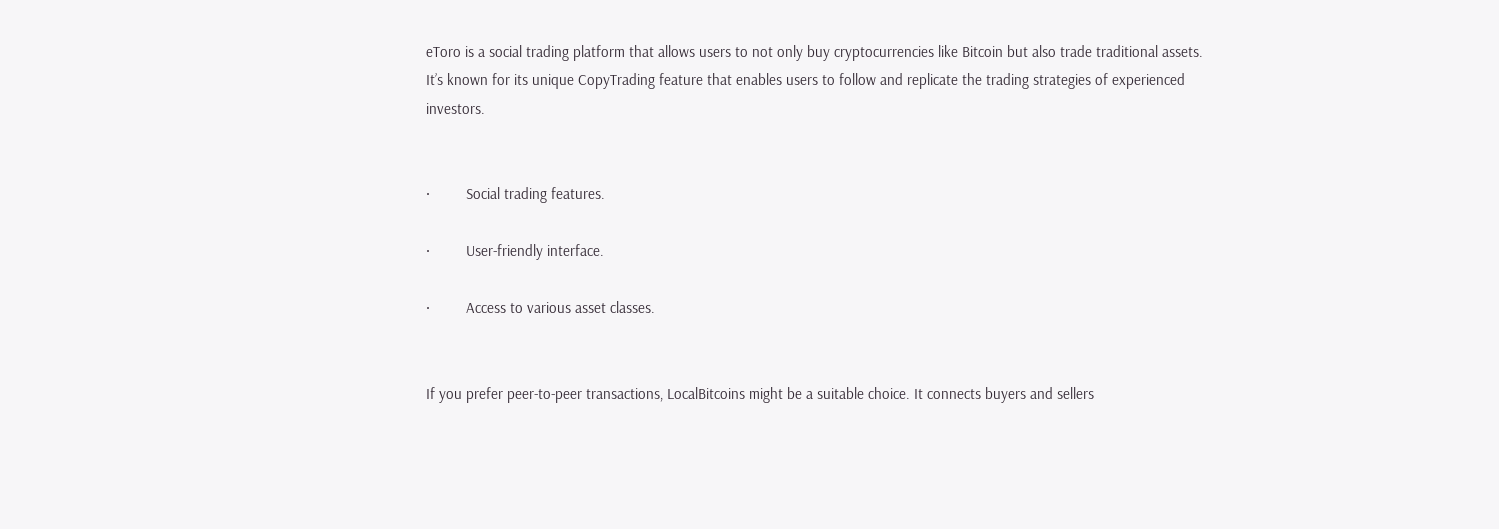eToro is a social trading platform that allows users to not only buy cryptocurrencies like Bitcoin but also trade traditional assets. It’s known for its unique CopyTrading feature that enables users to follow and replicate the trading strategies of experienced investors.


·         Social trading features.

·         User-friendly interface.

·         Access to various asset classes.


If you prefer peer-to-peer transactions, LocalBitcoins might be a suitable choice. It connects buyers and sellers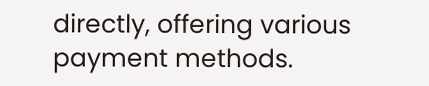directly, offering various payment methods.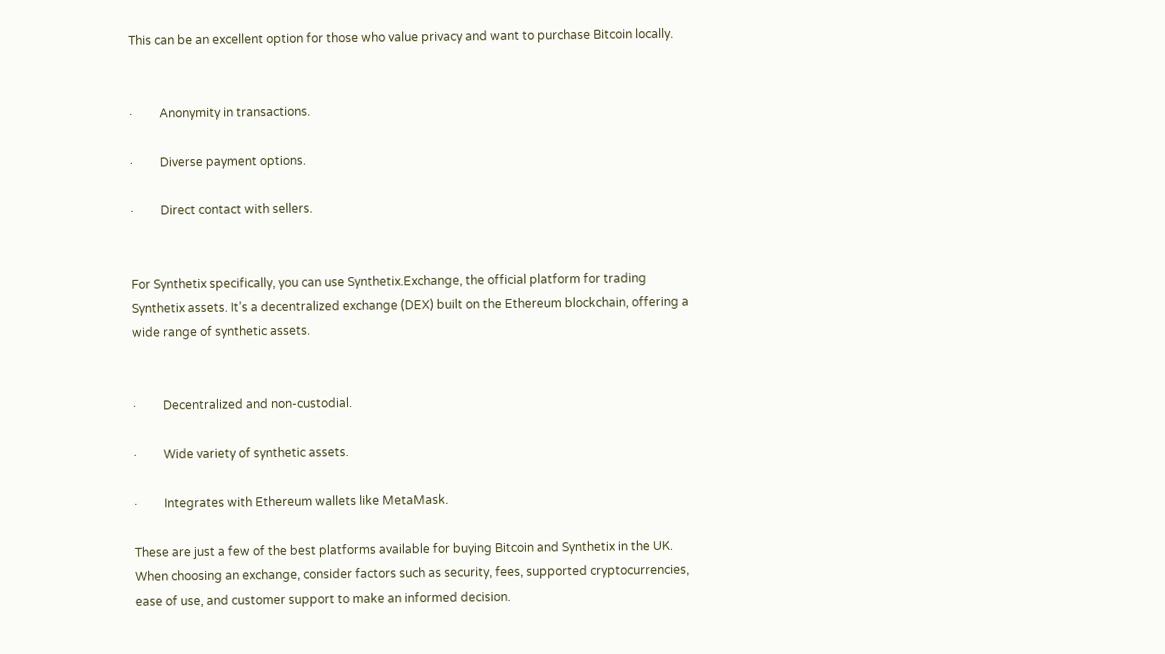This can be an excellent option for those who value privacy and want to purchase Bitcoin locally.


·         Anonymity in transactions.

·         Diverse payment options.

·         Direct contact with sellers.


For Synthetix specifically, you can use Synthetix.Exchange, the official platform for trading Synthetix assets. It’s a decentralized exchange (DEX) built on the Ethereum blockchain, offering a wide range of synthetic assets.


·         Decentralized and non-custodial.

·         Wide variety of synthetic assets.

·         Integrates with Ethereum wallets like MetaMask.

These are just a few of the best platforms available for buying Bitcoin and Synthetix in the UK. When choosing an exchange, consider factors such as security, fees, supported cryptocurrencies, ease of use, and customer support to make an informed decision.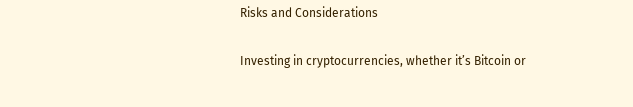Risks and Considerations

Investing in cryptocurrencies, whether it’s Bitcoin or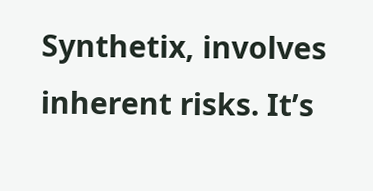Synthetix, involves inherent risks. It’s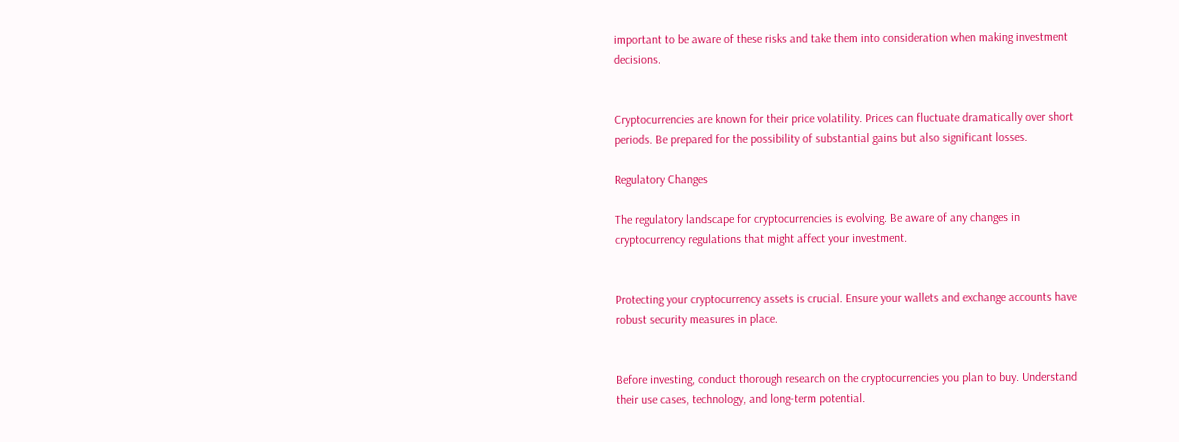important to be aware of these risks and take them into consideration when making investment decisions.


Cryptocurrencies are known for their price volatility. Prices can fluctuate dramatically over short periods. Be prepared for the possibility of substantial gains but also significant losses.

Regulatory Changes

The regulatory landscape for cryptocurrencies is evolving. Be aware of any changes in cryptocurrency regulations that might affect your investment.


Protecting your cryptocurrency assets is crucial. Ensure your wallets and exchange accounts have robust security measures in place.


Before investing, conduct thorough research on the cryptocurrencies you plan to buy. Understand their use cases, technology, and long-term potential.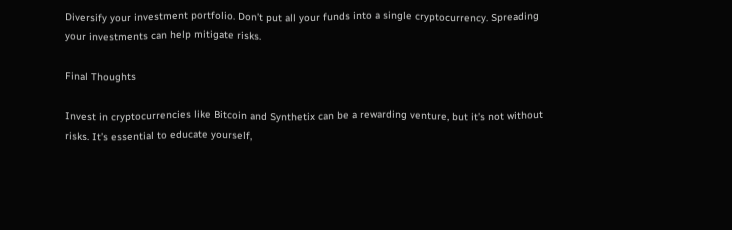Diversify your investment portfolio. Don’t put all your funds into a single cryptocurrency. Spreading your investments can help mitigate risks.

Final Thoughts

Invest in cryptocurrencies like Bitcoin and Synthetix can be a rewarding venture, but it’s not without risks. It’s essential to educate yourself,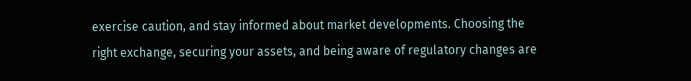exercise caution, and stay informed about market developments. Choosing the right exchange, securing your assets, and being aware of regulatory changes are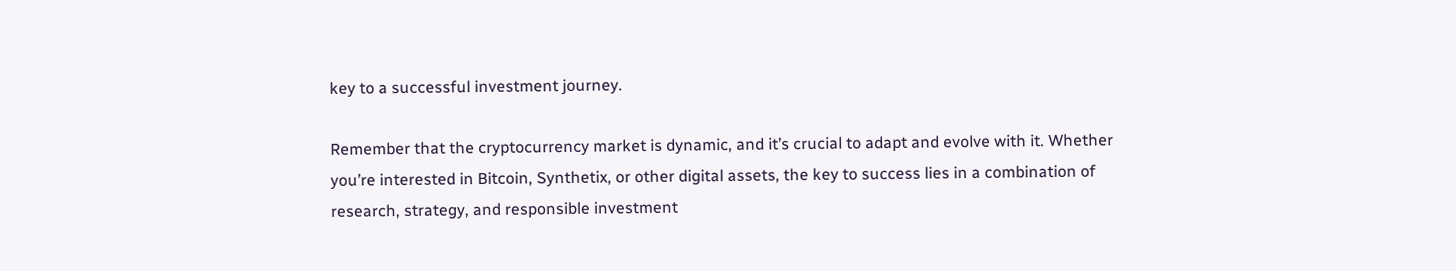key to a successful investment journey.

Remember that the cryptocurrency market is dynamic, and it’s crucial to adapt and evolve with it. Whether you’re interested in Bitcoin, Synthetix, or other digital assets, the key to success lies in a combination of research, strategy, and responsible investment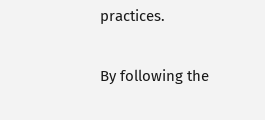practices.

By following the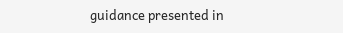guidance presented in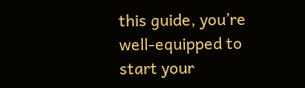this guide, you’re well-equipped to start your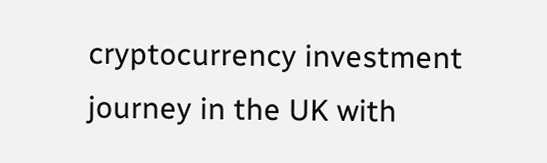cryptocurrency investment journey in the UK with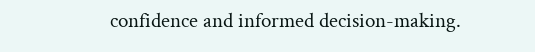confidence and informed decision-making.